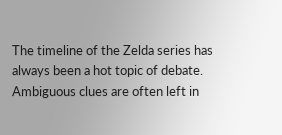The timeline of the Zelda series has always been a hot topic of debate. Ambiguous clues are often left in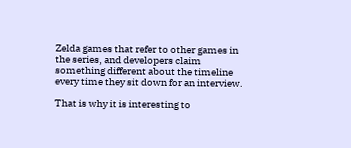Zelda games that refer to other games in the series, and developers claim something different about the timeline every time they sit down for an interview.

That is why it is interesting to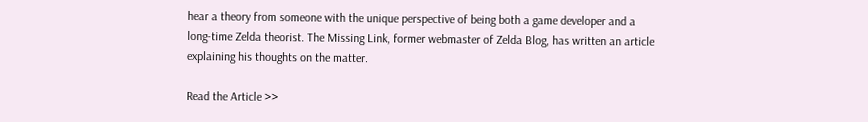hear a theory from someone with the unique perspective of being both a game developer and a long-time Zelda theorist. The Missing Link, former webmaster of Zelda Blog, has written an article explaining his thoughts on the matter.

Read the Article >>